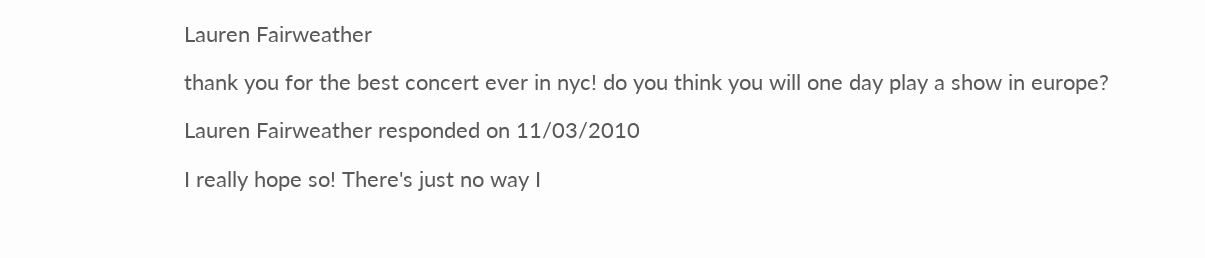Lauren Fairweather

thank you for the best concert ever in nyc! do you think you will one day play a show in europe?

Lauren Fairweather responded on 11/03/2010

I really hope so! There's just no way I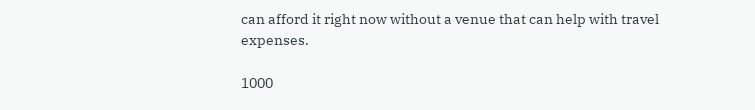can afford it right now without a venue that can help with travel expenses.

1000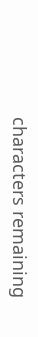characters remaining